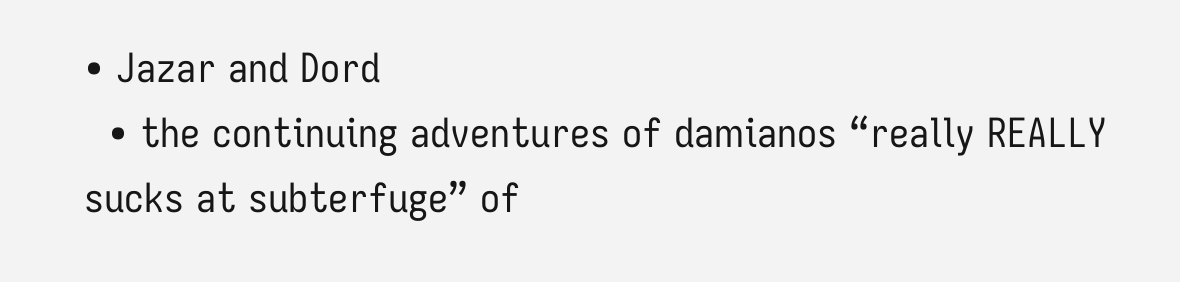• Jazar and Dord
  • the continuing adventures of damianos “really REALLY sucks at subterfuge” of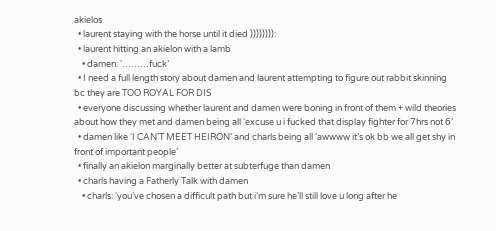akielos
  • laurent staying with the horse until it died )))))))):
  • laurent hitting an akielon with a lamb
    • damen: ‘………fuck’
  • I need a full length story about damen and laurent attempting to figure out rabbit skinning bc they are TOO ROYAL FOR DIS
  • everyone discussing whether laurent and damen were boning in front of them + wild theories about how they met and damen being all ‘excuse u i fucked that display fighter for 7hrs not 6’
  • damen like ‘I CAN’T MEET HEIRON’ and charls being all ‘awwww it’s ok bb we all get shy in front of important people’
  • finally an akielon marginally better at subterfuge than damen
  • charls having a Fatherly Talk with damen
    • charls: ‘you’ve chosen a difficult path but i’m sure he’ll still love u long after he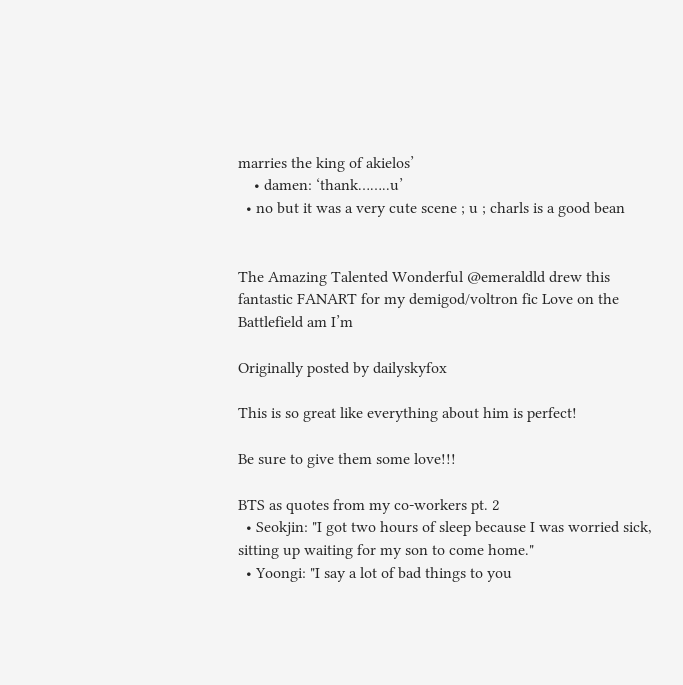marries the king of akielos’
    • damen: ‘thank……..u’
  • no but it was a very cute scene ; u ; charls is a good bean


The Amazing Talented Wonderful @emeraldld drew this fantastic FANART for my demigod/voltron fic Love on the Battlefield am I’m

Originally posted by dailyskyfox

This is so great like everything about him is perfect!

Be sure to give them some love!!!

BTS as quotes from my co-workers pt. 2
  • Seokjin: "I got two hours of sleep because I was worried sick, sitting up waiting for my son to come home."
  • Yoongi: "I say a lot of bad things to you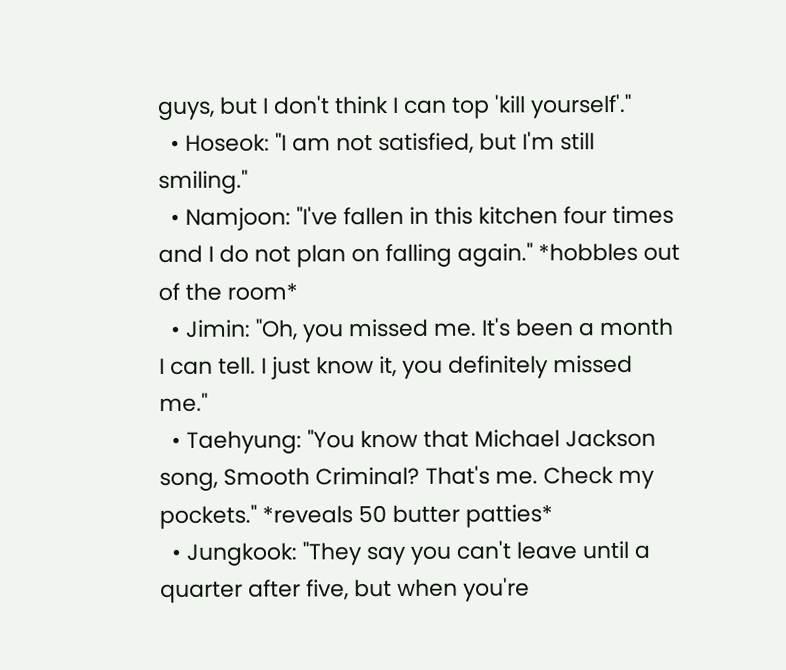guys, but I don't think I can top 'kill yourself'."
  • Hoseok: "I am not satisfied, but I'm still smiling."
  • Namjoon: "I've fallen in this kitchen four times and I do not plan on falling again." *hobbles out of the room*
  • Jimin: "Oh, you missed me. It's been a month I can tell. I just know it, you definitely missed me."
  • Taehyung: "You know that Michael Jackson song, Smooth Criminal? That's me. Check my pockets." *reveals 50 butter patties*
  • Jungkook: "They say you can't leave until a quarter after five, but when you're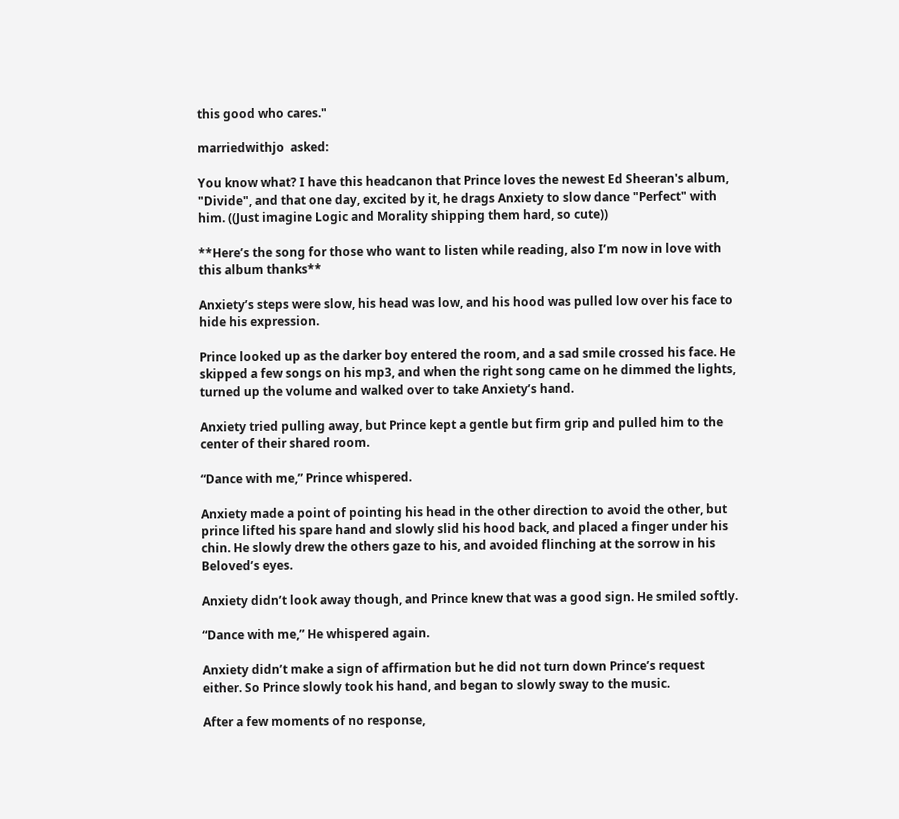this good who cares."

marriedwithjo  asked:

You know what? I have this headcanon that Prince loves the newest Ed Sheeran's album, "Divide", and that one day, excited by it, he drags Anxiety to slow dance "Perfect" with him. ((Just imagine Logic and Morality shipping them hard, so cute))

**Here’s the song for those who want to listen while reading, also I’m now in love with this album thanks**

Anxiety’s steps were slow, his head was low, and his hood was pulled low over his face to hide his expression.

Prince looked up as the darker boy entered the room, and a sad smile crossed his face. He skipped a few songs on his mp3, and when the right song came on he dimmed the lights, turned up the volume and walked over to take Anxiety’s hand.

Anxiety tried pulling away, but Prince kept a gentle but firm grip and pulled him to the center of their shared room.

“Dance with me,” Prince whispered.

Anxiety made a point of pointing his head in the other direction to avoid the other, but prince lifted his spare hand and slowly slid his hood back, and placed a finger under his chin. He slowly drew the others gaze to his, and avoided flinching at the sorrow in his Beloved’s eyes.

Anxiety didn’t look away though, and Prince knew that was a good sign. He smiled softly.

“Dance with me,” He whispered again.

Anxiety didn’t make a sign of affirmation but he did not turn down Prince’s request either. So Prince slowly took his hand, and began to slowly sway to the music.

After a few moments of no response,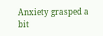Anxiety grasped a bit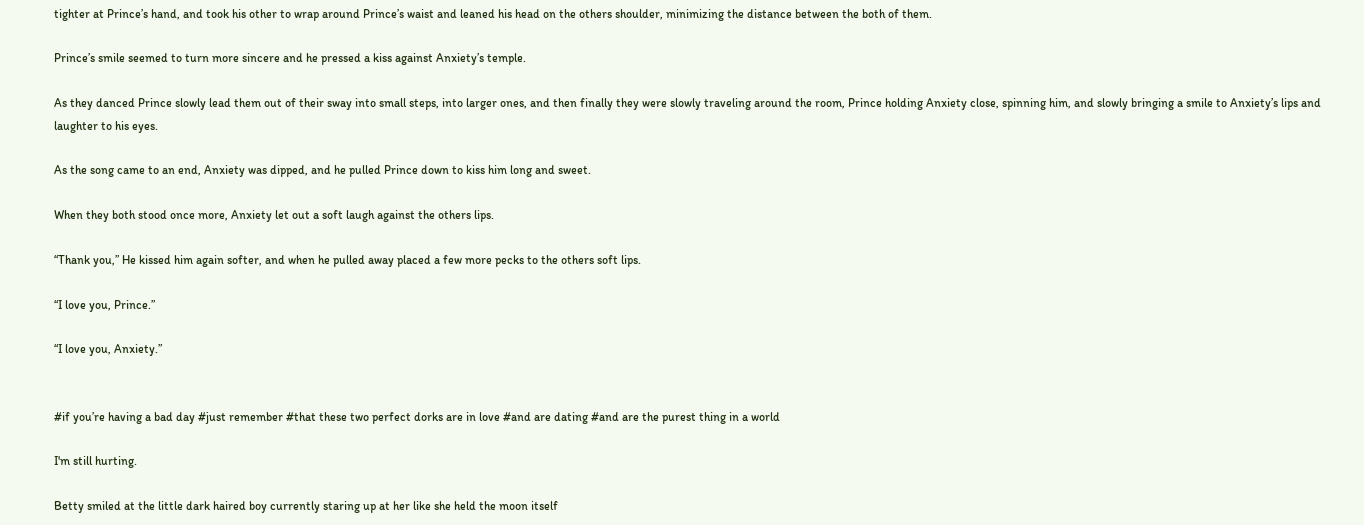tighter at Prince’s hand, and took his other to wrap around Prince’s waist and leaned his head on the others shoulder, minimizing the distance between the both of them.

Prince’s smile seemed to turn more sincere and he pressed a kiss against Anxiety’s temple.

As they danced Prince slowly lead them out of their sway into small steps, into larger ones, and then finally they were slowly traveling around the room, Prince holding Anxiety close, spinning him, and slowly bringing a smile to Anxiety’s lips and laughter to his eyes.

As the song came to an end, Anxiety was dipped, and he pulled Prince down to kiss him long and sweet.

When they both stood once more, Anxiety let out a soft laugh against the others lips.

“Thank you,” He kissed him again softer, and when he pulled away placed a few more pecks to the others soft lips.

“I love you, Prince.”

“I love you, Anxiety.”


#if you’re having a bad day #just remember #that these two perfect dorks are in love #and are dating #and are the purest thing in a world

I'm still hurting.

Betty smiled at the little dark haired boy currently staring up at her like she held the moon itself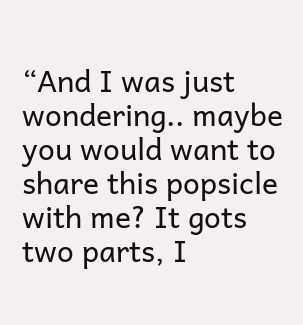“And I was just wondering.. maybe you would want to share this popsicle with me? It gots two parts, I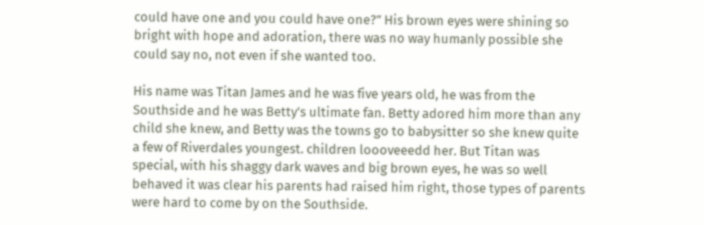could have one and you could have one?” His brown eyes were shining so bright with hope and adoration, there was no way humanly possible she could say no, not even if she wanted too.

His name was Titan James and he was five years old, he was from the Southside and he was Betty’s ultimate fan. Betty adored him more than any child she knew, and Betty was the towns go to babysitter so she knew quite a few of Riverdales youngest. children loooveeedd her. But Titan was special, with his shaggy dark waves and big brown eyes, he was so well behaved it was clear his parents had raised him right, those types of parents were hard to come by on the Southside.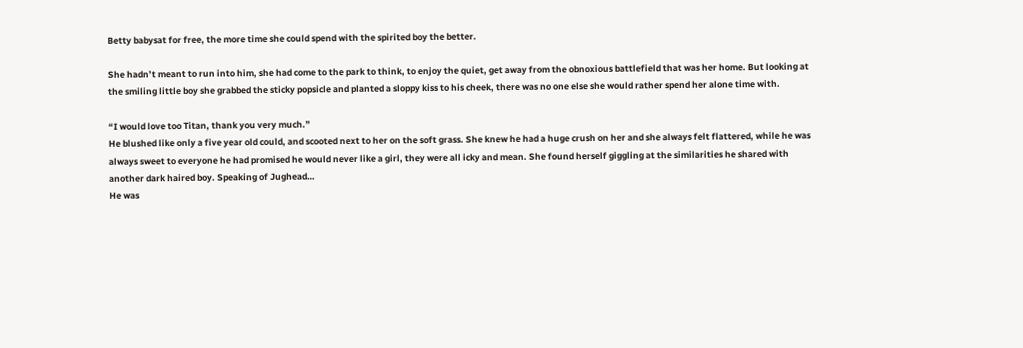Betty babysat for free, the more time she could spend with the spirited boy the better.

She hadn’t meant to run into him, she had come to the park to think, to enjoy the quiet, get away from the obnoxious battlefield that was her home. But looking at the smiling little boy she grabbed the sticky popsicle and planted a sloppy kiss to his cheek, there was no one else she would rather spend her alone time with.

“I would love too Titan, thank you very much.”
He blushed like only a five year old could, and scooted next to her on the soft grass. She knew he had a huge crush on her and she always felt flattered, while he was always sweet to everyone he had promised he would never like a girl, they were all icky and mean. She found herself giggling at the similarities he shared with another dark haired boy. Speaking of Jughead…
He was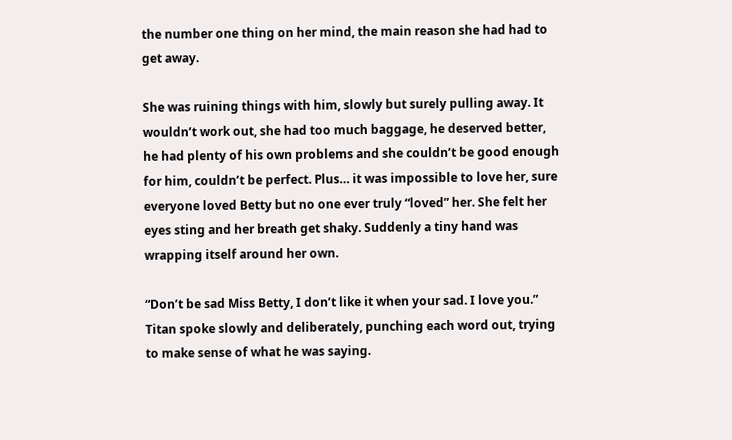the number one thing on her mind, the main reason she had had to get away.

She was ruining things with him, slowly but surely pulling away. It wouldn’t work out, she had too much baggage, he deserved better, he had plenty of his own problems and she couldn’t be good enough for him, couldn’t be perfect. Plus… it was impossible to love her, sure everyone loved Betty but no one ever truly “loved” her. She felt her eyes sting and her breath get shaky. Suddenly a tiny hand was wrapping itself around her own.

“Don’t be sad Miss Betty, I don’t like it when your sad. I love you.” Titan spoke slowly and deliberately, punching each word out, trying to make sense of what he was saying.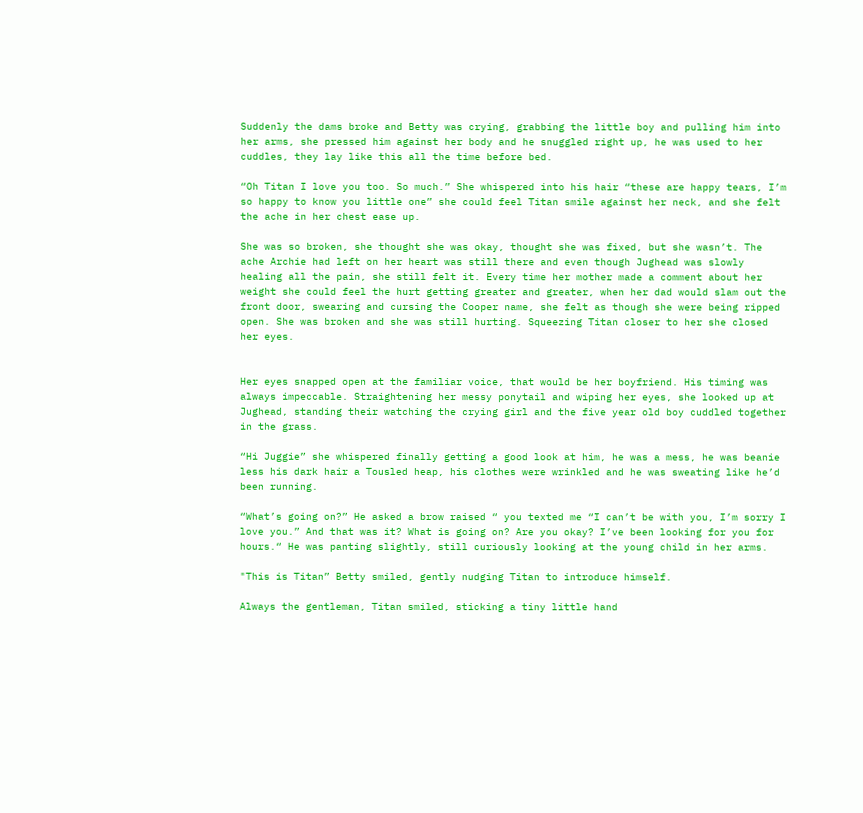Suddenly the dams broke and Betty was crying, grabbing the little boy and pulling him into her arms, she pressed him against her body and he snuggled right up, he was used to her cuddles, they lay like this all the time before bed.

“Oh Titan I love you too. So much.” She whispered into his hair “these are happy tears, I’m so happy to know you little one” she could feel Titan smile against her neck, and she felt the ache in her chest ease up.

She was so broken, she thought she was okay, thought she was fixed, but she wasn’t. The ache Archie had left on her heart was still there and even though Jughead was slowly healing all the pain, she still felt it. Every time her mother made a comment about her weight she could feel the hurt getting greater and greater, when her dad would slam out the front door, swearing and cursing the Cooper name, she felt as though she were being ripped open. She was broken and she was still hurting. Squeezing Titan closer to her she closed her eyes.


Her eyes snapped open at the familiar voice, that would be her boyfriend. His timing was always impeccable. Straightening her messy ponytail and wiping her eyes, she looked up at Jughead, standing their watching the crying girl and the five year old boy cuddled together in the grass.

“Hi Juggie” she whispered finally getting a good look at him, he was a mess, he was beanie less his dark hair a Tousled heap, his clothes were wrinkled and he was sweating like he’d been running.

“What’s going on?” He asked a brow raised “ you texted me “I can’t be with you, I’m sorry I love you.” And that was it? What is going on? Are you okay? I’ve been looking for you for hours.“ He was panting slightly, still curiously looking at the young child in her arms.

"This is Titan” Betty smiled, gently nudging Titan to introduce himself.

Always the gentleman, Titan smiled, sticking a tiny little hand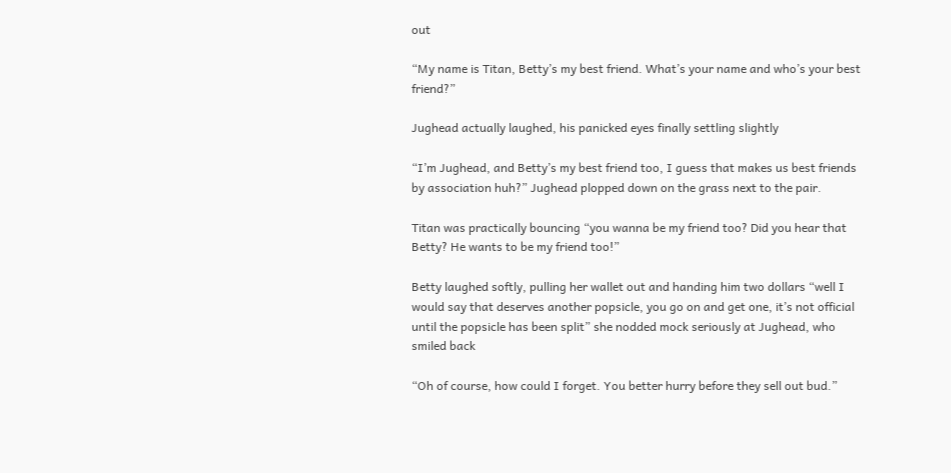out

“My name is Titan, Betty’s my best friend. What’s your name and who’s your best friend?”

Jughead actually laughed, his panicked eyes finally settling slightly

“I’m Jughead, and Betty’s my best friend too, I guess that makes us best friends by association huh?” Jughead plopped down on the grass next to the pair.

Titan was practically bouncing “you wanna be my friend too? Did you hear that Betty? He wants to be my friend too!”

Betty laughed softly, pulling her wallet out and handing him two dollars “well I would say that deserves another popsicle, you go on and get one, it’s not official until the popsicle has been split” she nodded mock seriously at Jughead, who smiled back

“Oh of course, how could I forget. You better hurry before they sell out bud.”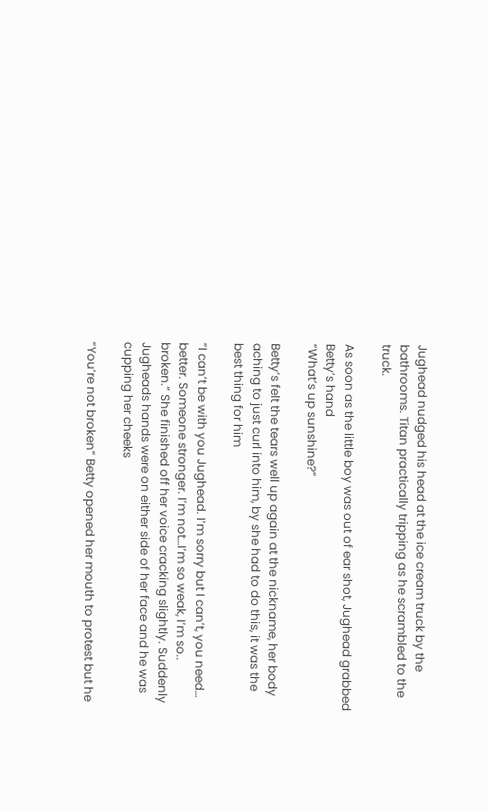Jughead nudged his head at the ice cream truck by the bathrooms. Titan practically tripping as he scrambled to the truck.

As soon as the little boy was out of ear shot, Jughead grabbed Betty’s hand
“What’s up sunshine?”

Betty’s felt the tears well up again at the nickname, her body aching to just curl into him, by she had to do this, it was the best thing for him

“I can’t be with you Jughead. I’m sorry but I can’t, you need… better. Someone stronger. I’m not…I’m so weak, I’m so.. broken.” She finished off her voice cracking slightly. Suddenly Jugheads hands were on either side of her face and he was cupping her cheeks

“You’re not broken” Betty opened her mouth to protest but he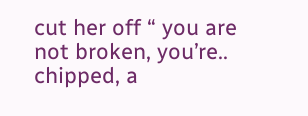cut her off “ you are not broken, you’re.. chipped, a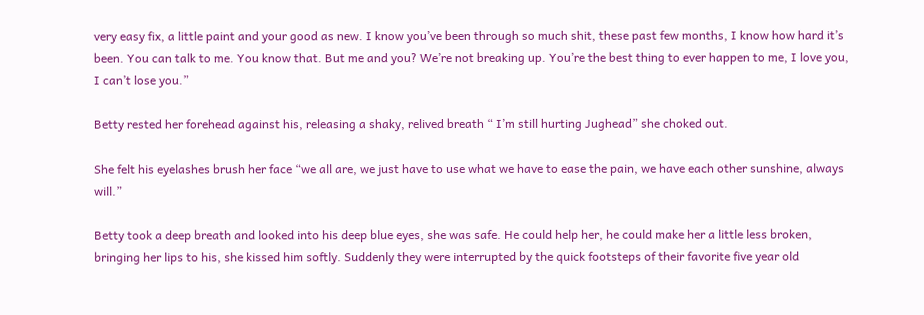very easy fix, a little paint and your good as new. I know you’ve been through so much shit, these past few months, I know how hard it’s been. You can talk to me. You know that. But me and you? We’re not breaking up. You’re the best thing to ever happen to me, I love you, I can’t lose you.”

Betty rested her forehead against his, releasing a shaky, relived breath “ I’m still hurting Jughead” she choked out.

She felt his eyelashes brush her face “we all are, we just have to use what we have to ease the pain, we have each other sunshine, always will.”

Betty took a deep breath and looked into his deep blue eyes, she was safe. He could help her, he could make her a little less broken, bringing her lips to his, she kissed him softly. Suddenly they were interrupted by the quick footsteps of their favorite five year old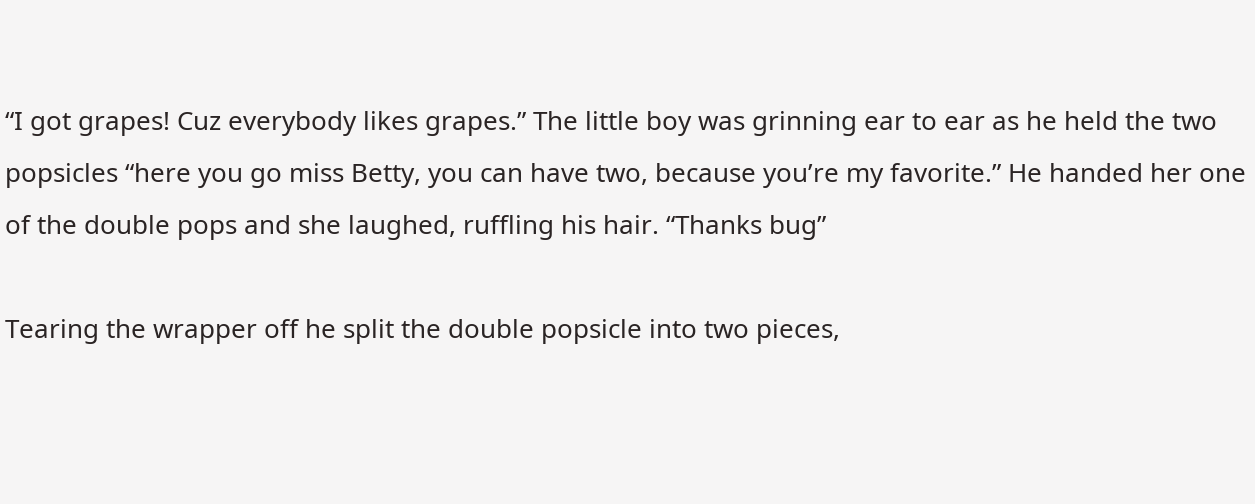“I got grapes! Cuz everybody likes grapes.” The little boy was grinning ear to ear as he held the two popsicles “here you go miss Betty, you can have two, because you’re my favorite.” He handed her one of the double pops and she laughed, ruffling his hair. “Thanks bug”

Tearing the wrapper off he split the double popsicle into two pieces,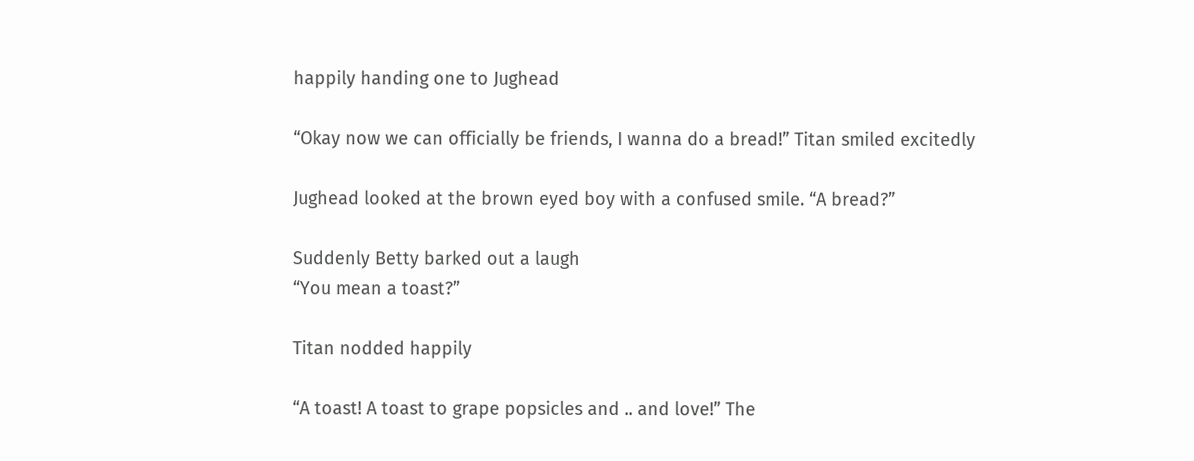happily handing one to Jughead

“Okay now we can officially be friends, I wanna do a bread!” Titan smiled excitedly

Jughead looked at the brown eyed boy with a confused smile. “A bread?”

Suddenly Betty barked out a laugh
“You mean a toast?”

Titan nodded happily

“A toast! A toast to grape popsicles and .. and love!” The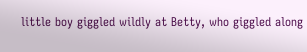little boy giggled wildly at Betty, who giggled along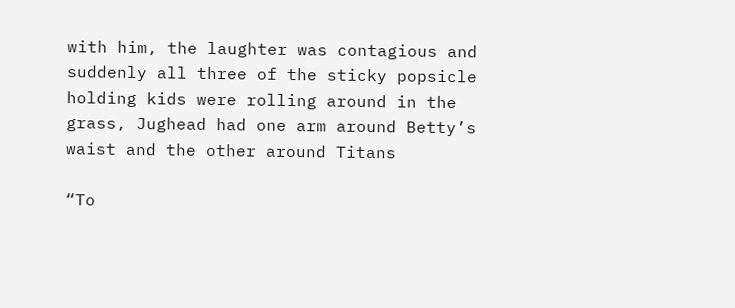with him, the laughter was contagious and suddenly all three of the sticky popsicle holding kids were rolling around in the grass, Jughead had one arm around Betty’s waist and the other around Titans

“To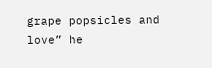grape popsicles and love” he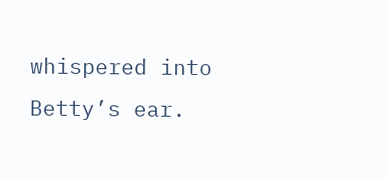whispered into Betty’s ear.